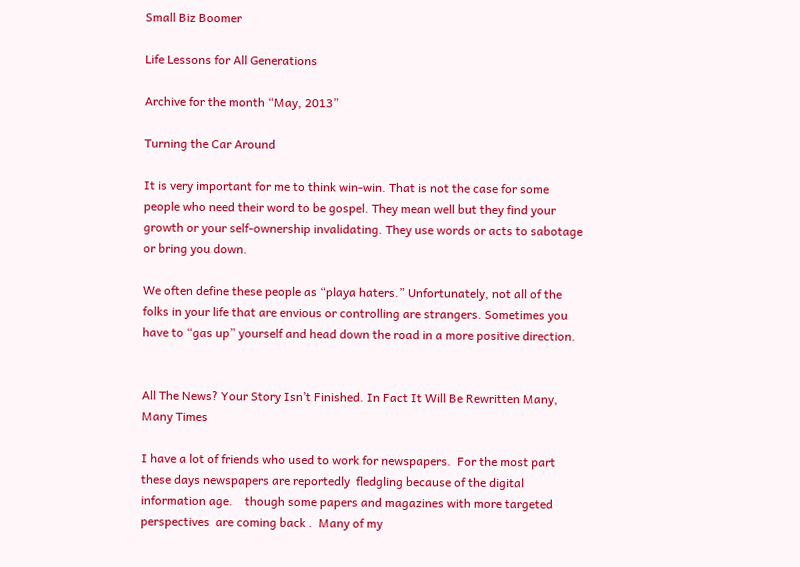Small Biz Boomer

Life Lessons for All Generations

Archive for the month “May, 2013”

Turning the Car Around

It is very important for me to think win-win. That is not the case for some people who need their word to be gospel. They mean well but they find your growth or your self-ownership invalidating. They use words or acts to sabotage or bring you down.

We often define these people as “playa haters.” Unfortunately, not all of the folks in your life that are envious or controlling are strangers. Sometimes you have to “gas up” yourself and head down the road in a more positive direction.


All The News? Your Story Isn’t Finished. In Fact It Will Be Rewritten Many, Many Times

I have a lot of friends who used to work for newspapers.  For the most part these days newspapers are reportedly  fledgling because of the digital  information age.    though some papers and magazines with more targeted perspectives  are coming back .  Many of my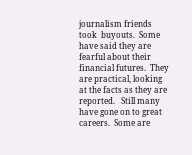journalism friends took  buyouts.  Some  have said they are fearful about their financial futures.  They are practical, looking at the facts as they are reported.   Still many have gone on to great careers.  Some are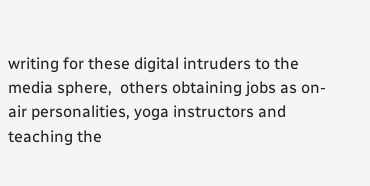writing for these digital intruders to the media sphere,  others obtaining jobs as on-air personalities, yoga instructors and teaching the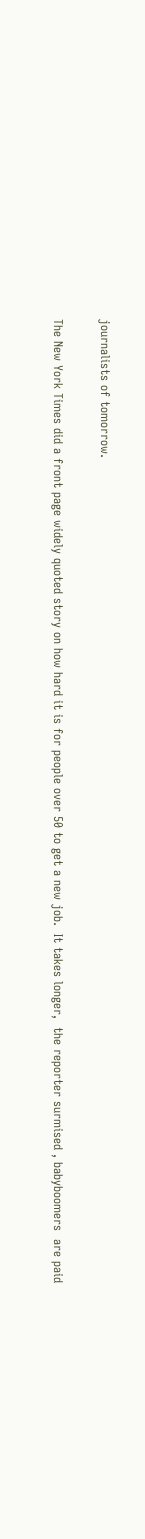journalists of tomorrow.

The New York Times did a front page widely quoted story on how hard it is for people over 50 to get a new job.  It takes longer,  the reporter surmised , babyboomers  are paid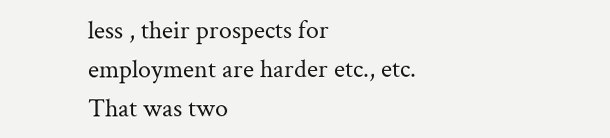less , their prospects for employment are harder etc., etc.  That was two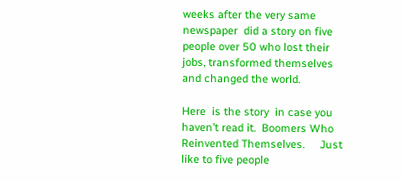weeks after the very same newspaper  did a story on five people over 50 who lost their jobs, transformed themselves and changed the world.

Here  is the story  in case you haven’t read it.  Boomers Who Reinvented Themselves.     Just like to five people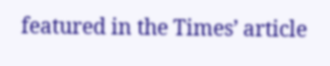featured in the Times’ article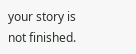your story is not finished.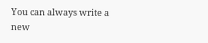You can always write a new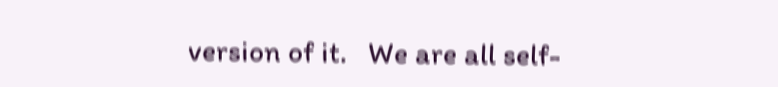version of it.   We are all self-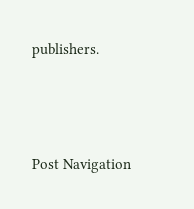publishers.




Post Navigation